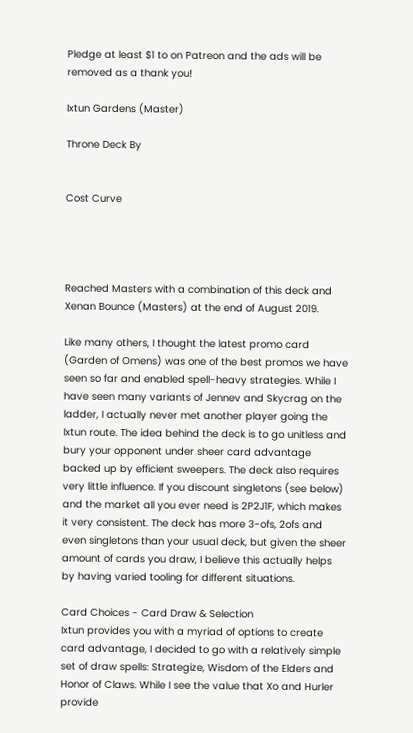Pledge at least $1 to on Patreon and the ads will be removed as a thank you!

Ixtun Gardens (Master)

Throne Deck By


Cost Curve




Reached Masters with a combination of this deck and Xenan Bounce (Masters) at the end of August 2019.

Like many others, I thought the latest promo card (Garden of Omens) was one of the best promos we have seen so far and enabled spell-heavy strategies. While I have seen many variants of Jennev and Skycrag on the ladder, I actually never met another player going the Ixtun route. The idea behind the deck is to go unitless and bury your opponent under sheer card advantage backed up by efficient sweepers. The deck also requires very little influence. If you discount singletons (see below) and the market all you ever need is 2P2J1F, which makes it very consistent. The deck has more 3-ofs, 2ofs and even singletons than your usual deck, but given the sheer amount of cards you draw, I believe this actually helps by having varied tooling for different situations.

Card Choices - Card Draw & Selection
Ixtun provides you with a myriad of options to create card advantage, I decided to go with a relatively simple set of draw spells: Strategize, Wisdom of the Elders and Honor of Claws. While I see the value that Xo and Hurler provide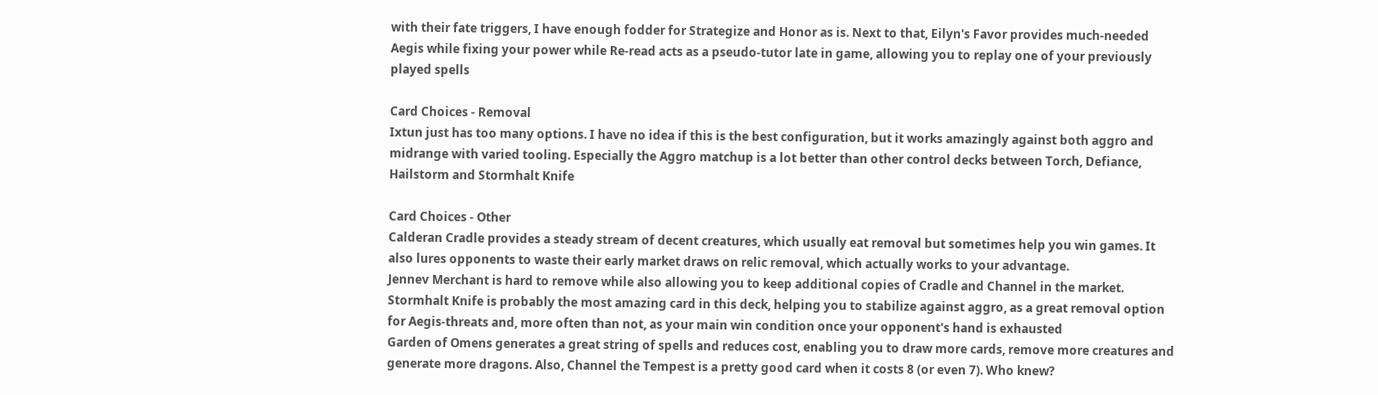with their fate triggers, I have enough fodder for Strategize and Honor as is. Next to that, Eilyn's Favor provides much-needed Aegis while fixing your power while Re-read acts as a pseudo-tutor late in game, allowing you to replay one of your previously played spells

Card Choices - Removal
Ixtun just has too many options. I have no idea if this is the best configuration, but it works amazingly against both aggro and midrange with varied tooling. Especially the Aggro matchup is a lot better than other control decks between Torch, Defiance, Hailstorm and Stormhalt Knife

Card Choices - Other
Calderan Cradle provides a steady stream of decent creatures, which usually eat removal but sometimes help you win games. It also lures opponents to waste their early market draws on relic removal, which actually works to your advantage.
Jennev Merchant is hard to remove while also allowing you to keep additional copies of Cradle and Channel in the market.
Stormhalt Knife is probably the most amazing card in this deck, helping you to stabilize against aggro, as a great removal option for Aegis-threats and, more often than not, as your main win condition once your opponent's hand is exhausted
Garden of Omens generates a great string of spells and reduces cost, enabling you to draw more cards, remove more creatures and generate more dragons. Also, Channel the Tempest is a pretty good card when it costs 8 (or even 7). Who knew?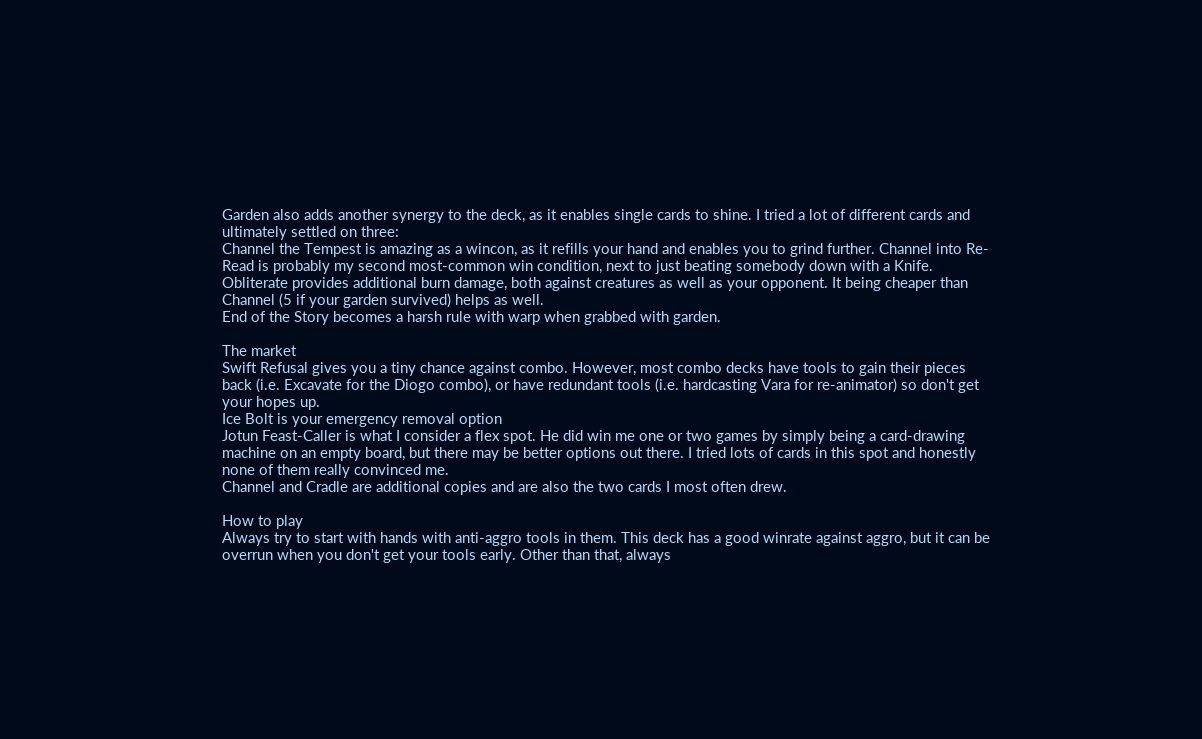Garden also adds another synergy to the deck, as it enables single cards to shine. I tried a lot of different cards and ultimately settled on three:
Channel the Tempest is amazing as a wincon, as it refills your hand and enables you to grind further. Channel into Re-Read is probably my second most-common win condition, next to just beating somebody down with a Knife.
Obliterate provides additional burn damage, both against creatures as well as your opponent. It being cheaper than Channel (5 if your garden survived) helps as well.
End of the Story becomes a harsh rule with warp when grabbed with garden.

The market
Swift Refusal gives you a tiny chance against combo. However, most combo decks have tools to gain their pieces back (i.e. Excavate for the Diogo combo), or have redundant tools (i.e. hardcasting Vara for re-animator) so don't get your hopes up.
Ice Bolt is your emergency removal option
Jotun Feast-Caller is what I consider a flex spot. He did win me one or two games by simply being a card-drawing machine on an empty board, but there may be better options out there. I tried lots of cards in this spot and honestly none of them really convinced me.
Channel and Cradle are additional copies and are also the two cards I most often drew.

How to play
Always try to start with hands with anti-aggro tools in them. This deck has a good winrate against aggro, but it can be overrun when you don't get your tools early. Other than that, always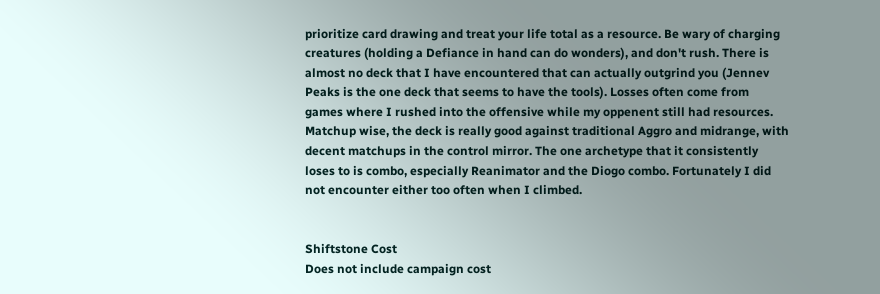prioritize card drawing and treat your life total as a resource. Be wary of charging creatures (holding a Defiance in hand can do wonders), and don't rush. There is almost no deck that I have encountered that can actually outgrind you (Jennev Peaks is the one deck that seems to have the tools). Losses often come from games where I rushed into the offensive while my oppenent still had resources.
Matchup wise, the deck is really good against traditional Aggro and midrange, with decent matchups in the control mirror. The one archetype that it consistently loses to is combo, especially Reanimator and the Diogo combo. Fortunately I did not encounter either too often when I climbed.


Shiftstone Cost
Does not include campaign cost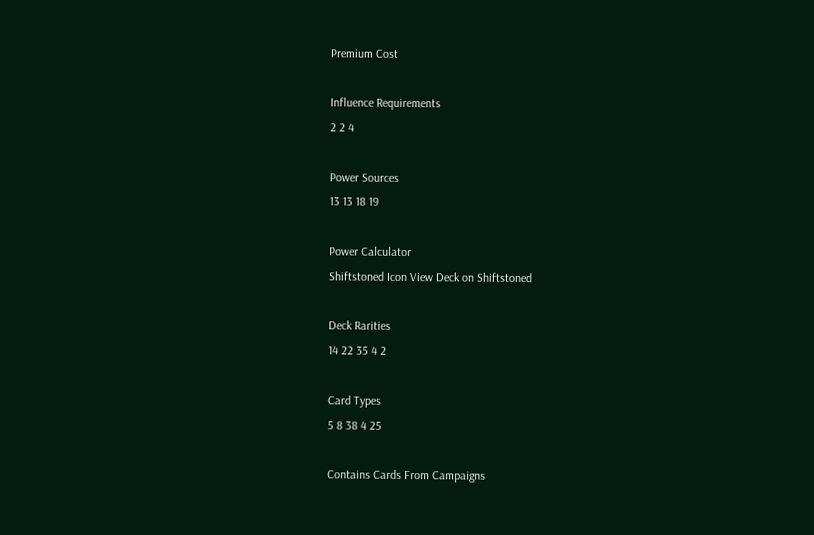Premium Cost

Influence Requirements
2 2 4

Power Sources
13 13 18 19

Power Calculator
Shiftstoned Icon View Deck on Shiftstoned

Deck Rarities
14 22 35 4 2

Card Types
5 8 38 4 25

Contains Cards From Campaigns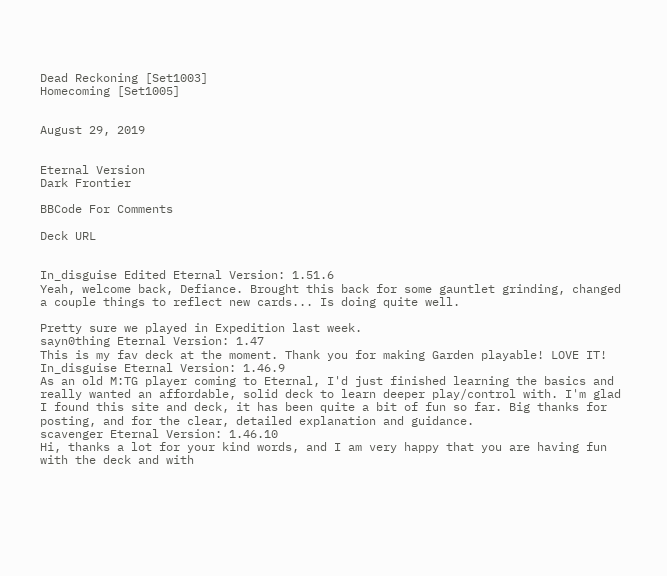Dead Reckoning [Set1003]
Homecoming [Set1005]


August 29, 2019


Eternal Version
Dark Frontier

BBCode For Comments

Deck URL


In_disguise Edited Eternal Version: 1.51.6
Yeah, welcome back, Defiance. Brought this back for some gauntlet grinding, changed a couple things to reflect new cards... Is doing quite well.

Pretty sure we played in Expedition last week.
sayn0thing Eternal Version: 1.47
This is my fav deck at the moment. Thank you for making Garden playable! LOVE IT!
In_disguise Eternal Version: 1.46.9
As an old M:TG player coming to Eternal, I'd just finished learning the basics and really wanted an affordable, solid deck to learn deeper play/control with. I'm glad I found this site and deck, it has been quite a bit of fun so far. Big thanks for posting, and for the clear, detailed explanation and guidance.
scavenger Eternal Version: 1.46.10
Hi, thanks a lot for your kind words, and I am very happy that you are having fun with the deck and with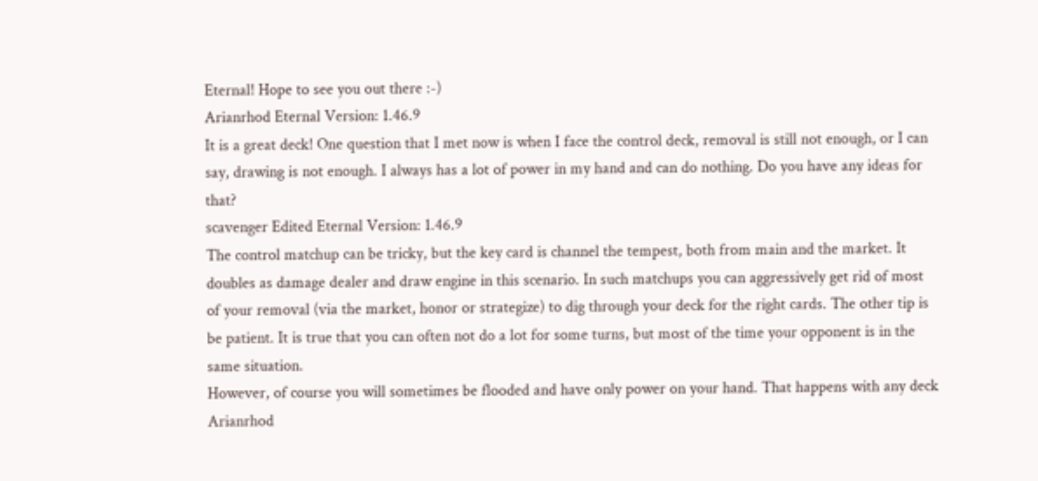Eternal! Hope to see you out there :-)
Arianrhod Eternal Version: 1.46.9
It is a great deck! One question that I met now is when I face the control deck, removal is still not enough, or I can say, drawing is not enough. I always has a lot of power in my hand and can do nothing. Do you have any ideas for that?
scavenger Edited Eternal Version: 1.46.9
The control matchup can be tricky, but the key card is channel the tempest, both from main and the market. It doubles as damage dealer and draw engine in this scenario. In such matchups you can aggressively get rid of most of your removal (via the market, honor or strategize) to dig through your deck for the right cards. The other tip is be patient. It is true that you can often not do a lot for some turns, but most of the time your opponent is in the same situation.
However, of course you will sometimes be flooded and have only power on your hand. That happens with any deck
Arianrhod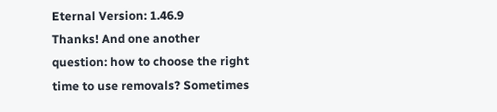Eternal Version: 1.46.9
Thanks! And one another question: how to choose the right time to use removals? Sometimes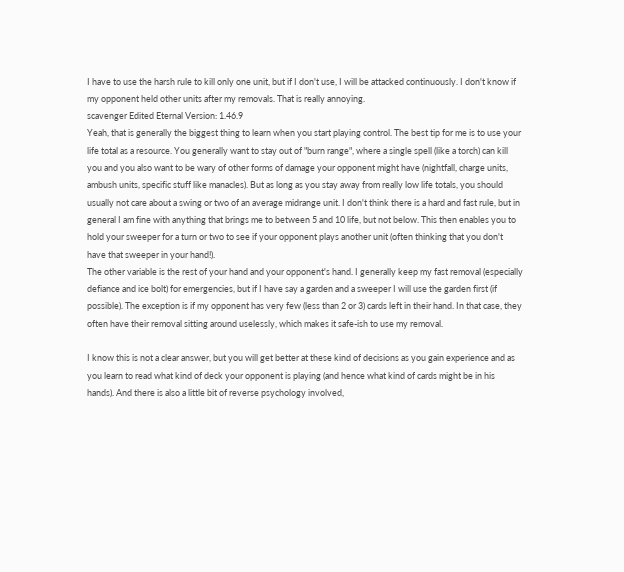I have to use the harsh rule to kill only one unit, but if I don't use, I will be attacked continuously. I don't know if my opponent held other units after my removals. That is really annoying.
scavenger Edited Eternal Version: 1.46.9
Yeah, that is generally the biggest thing to learn when you start playing control. The best tip for me is to use your life total as a resource. You generally want to stay out of "burn range", where a single spell (like a torch) can kill you and you also want to be wary of other forms of damage your opponent might have (nightfall, charge units, ambush units, specific stuff like manacles). But as long as you stay away from really low life totals, you should usually not care about a swing or two of an average midrange unit. I don't think there is a hard and fast rule, but in general I am fine with anything that brings me to between 5 and 10 life, but not below. This then enables you to hold your sweeper for a turn or two to see if your opponent plays another unit (often thinking that you don't have that sweeper in your hand!).
The other variable is the rest of your hand and your opponent's hand. I generally keep my fast removal (especially defiance and ice bolt) for emergencies, but if I have say a garden and a sweeper I will use the garden first (if possible). The exception is if my opponent has very few (less than 2 or 3) cards left in their hand. In that case, they often have their removal sitting around uselessly, which makes it safe-ish to use my removal.

I know this is not a clear answer, but you will get better at these kind of decisions as you gain experience and as you learn to read what kind of deck your opponent is playing (and hence what kind of cards might be in his hands). And there is also a little bit of reverse psychology involved,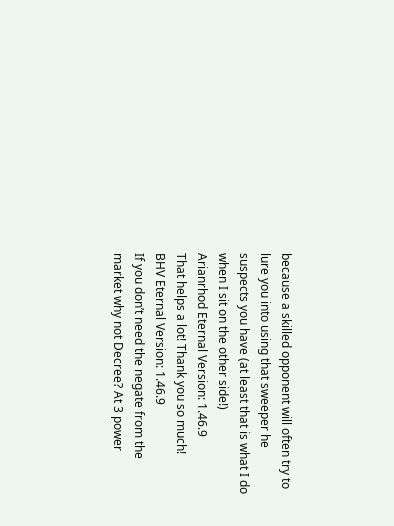because a skilled opponent will often try to lure you into using that sweeper he suspects you have (at least that is what I do when I sit on the other side!)
Arianrhod Eternal Version: 1.46.9
That helps a lot! Thank you so much!
BHV Eternal Version: 1.46.9
If you don’t need the negate from the market why not Decree? At 3 power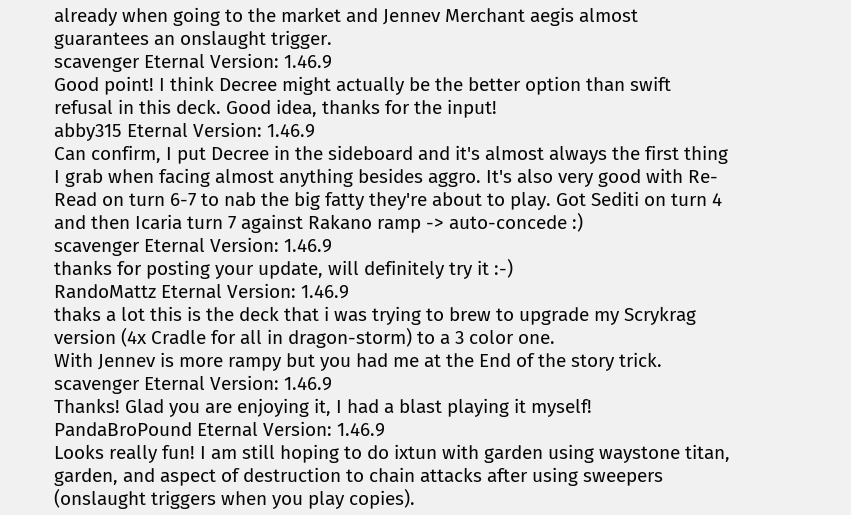already when going to the market and Jennev Merchant aegis almost guarantees an onslaught trigger.
scavenger Eternal Version: 1.46.9
Good point! I think Decree might actually be the better option than swift refusal in this deck. Good idea, thanks for the input!
abby315 Eternal Version: 1.46.9
Can confirm, I put Decree in the sideboard and it's almost always the first thing I grab when facing almost anything besides aggro. It's also very good with Re-Read on turn 6-7 to nab the big fatty they're about to play. Got Sediti on turn 4 and then Icaria turn 7 against Rakano ramp -> auto-concede :)
scavenger Eternal Version: 1.46.9
thanks for posting your update, will definitely try it :-)
RandoMattz Eternal Version: 1.46.9
thaks a lot this is the deck that i was trying to brew to upgrade my Scrykrag version (4x Cradle for all in dragon-storm) to a 3 color one.
With Jennev is more rampy but you had me at the End of the story trick.
scavenger Eternal Version: 1.46.9
Thanks! Glad you are enjoying it, I had a blast playing it myself!
PandaBroPound Eternal Version: 1.46.9
Looks really fun! I am still hoping to do ixtun with garden using waystone titan, garden, and aspect of destruction to chain attacks after using sweepers (onslaught triggers when you play copies).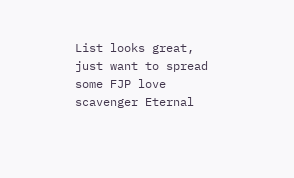List looks great, just want to spread some FJP love
scavenger Eternal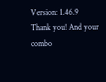Version: 1.46.9
Thank you! And your combo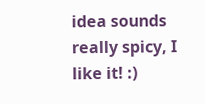idea sounds really spicy, I like it! :)